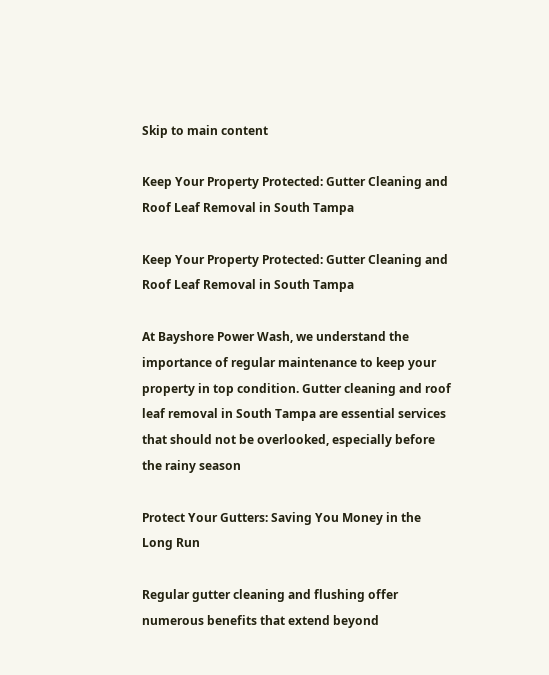Skip to main content

Keep Your Property Protected: Gutter Cleaning and Roof Leaf Removal in South Tampa

Keep Your Property Protected: Gutter Cleaning and Roof Leaf Removal in South Tampa

At Bayshore Power Wash, we understand the importance of regular maintenance to keep your property in top condition. Gutter cleaning and roof leaf removal in South Tampa are essential services that should not be overlooked, especially before the rainy season

Protect Your Gutters: Saving You Money in the Long Run

Regular gutter cleaning and flushing offer numerous benefits that extend beyond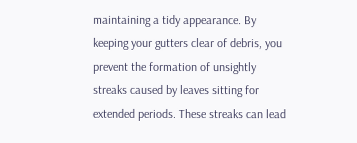maintaining a tidy appearance. By keeping your gutters clear of debris, you prevent the formation of unsightly streaks caused by leaves sitting for extended periods. These streaks can lead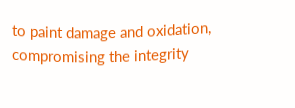to paint damage and oxidation, compromising the integrity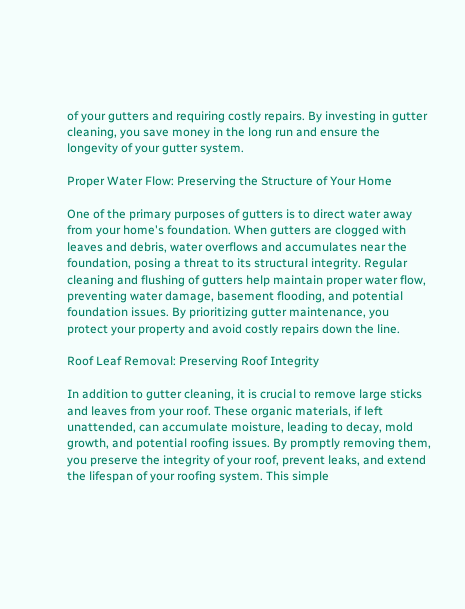of your gutters and requiring costly repairs. By investing in gutter cleaning, you save money in the long run and ensure the longevity of your gutter system.

Proper Water Flow: Preserving the Structure of Your Home

One of the primary purposes of gutters is to direct water away from your home's foundation. When gutters are clogged with leaves and debris, water overflows and accumulates near the foundation, posing a threat to its structural integrity. Regular cleaning and flushing of gutters help maintain proper water flow, preventing water damage, basement flooding, and potential foundation issues. By prioritizing gutter maintenance, you protect your property and avoid costly repairs down the line.

Roof Leaf Removal: Preserving Roof Integrity

In addition to gutter cleaning, it is crucial to remove large sticks and leaves from your roof. These organic materials, if left unattended, can accumulate moisture, leading to decay, mold growth, and potential roofing issues. By promptly removing them, you preserve the integrity of your roof, prevent leaks, and extend the lifespan of your roofing system. This simple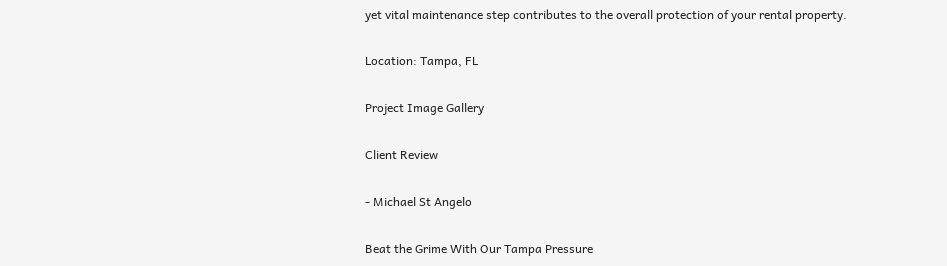yet vital maintenance step contributes to the overall protection of your rental property.

Location: Tampa, FL

Project Image Gallery

Client Review

- Michael St Angelo

Beat the Grime With Our Tampa Pressure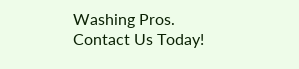Washing Pros.
Contact Us Today!